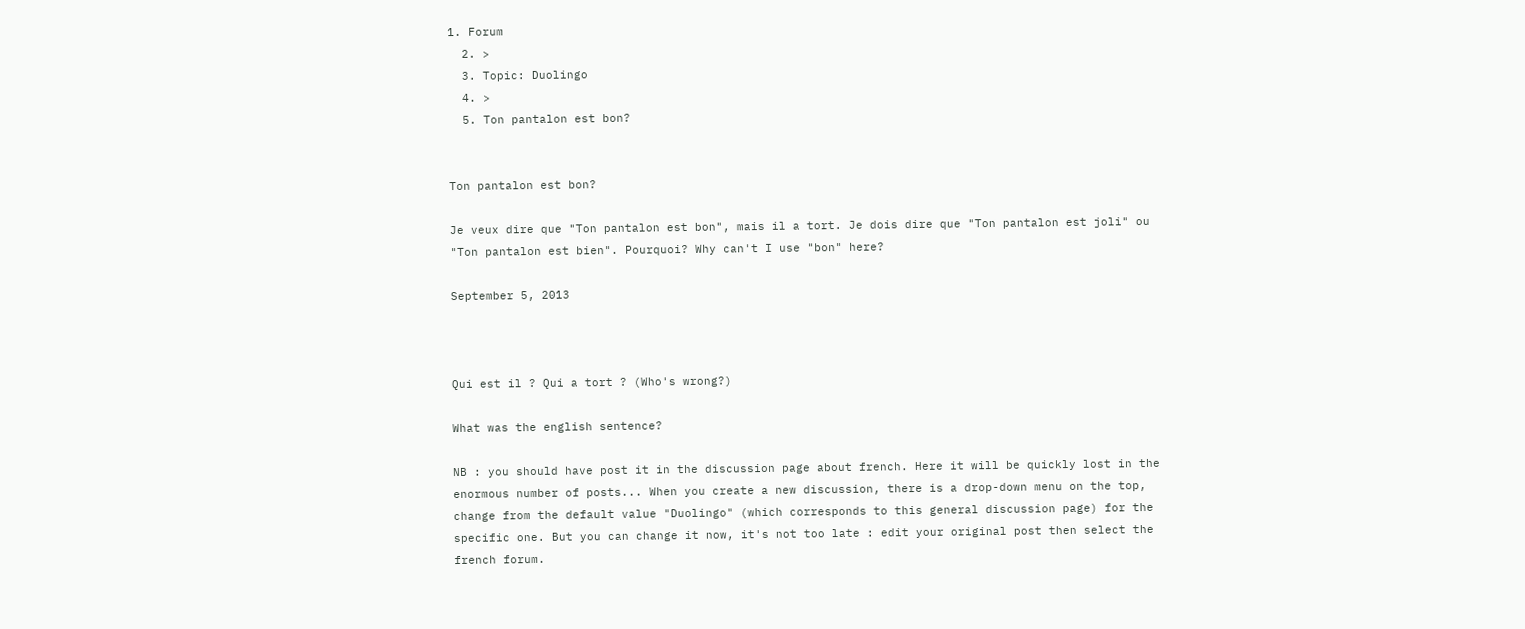1. Forum
  2. >
  3. Topic: Duolingo
  4. >
  5. Ton pantalon est bon?


Ton pantalon est bon?

Je veux dire que "Ton pantalon est bon", mais il a tort. Je dois dire que "Ton pantalon est joli" ou "Ton pantalon est bien". Pourquoi? Why can't I use "bon" here?

September 5, 2013



Qui est il ? Qui a tort ? (Who's wrong?)

What was the english sentence?

NB : you should have post it in the discussion page about french. Here it will be quickly lost in the enormous number of posts... When you create a new discussion, there is a drop-down menu on the top, change from the default value "Duolingo" (which corresponds to this general discussion page) for the specific one. But you can change it now, it's not too late : edit your original post then select the french forum.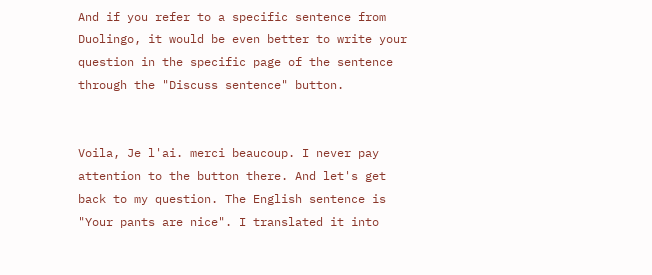And if you refer to a specific sentence from Duolingo, it would be even better to write your question in the specific page of the sentence through the "Discuss sentence" button.


Voila, Je l'ai. merci beaucoup. I never pay attention to the button there. And let's get back to my question. The English sentence is "Your pants are nice". I translated it into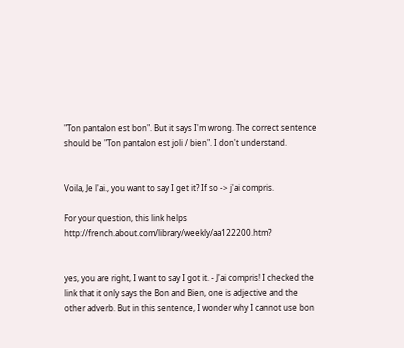"Ton pantalon est bon". But it says I'm wrong. The correct sentence should be "Ton pantalon est joli / bien". I don't understand.


Voila, Je l'ai., you want to say I get it? If so -> j'ai compris.

For your question, this link helps http://french.about.com/library/weekly/aa122200.htm?


yes, you are right, I want to say I got it. - J'ai compris! I checked the link that it only says the Bon and Bien, one is adjective and the other adverb. But in this sentence, I wonder why I cannot use bon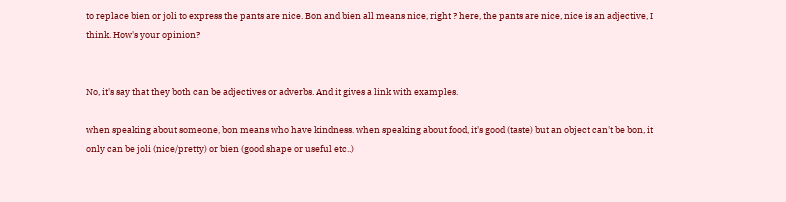to replace bien or joli to express the pants are nice. Bon and bien all means nice, right ? here, the pants are nice, nice is an adjective, I think. How's your opinion?


No, it's say that they both can be adjectives or adverbs. And it gives a link with examples.

when speaking about someone, bon means who have kindness. when speaking about food, it's good (taste) but an object can't be bon, it only can be joli (nice/pretty) or bien (good shape or useful etc..)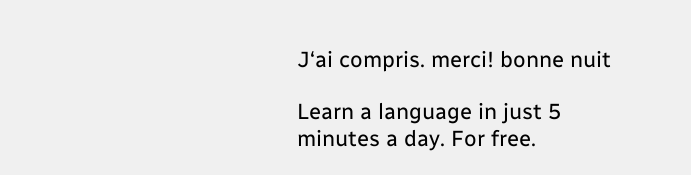J‘ai compris. merci! bonne nuit

Learn a language in just 5 minutes a day. For free.